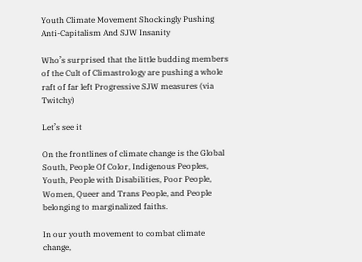Youth Climate Movement Shockingly Pushing Anti-Capitalism And SJW Insanity

Who’s surprised that the little budding members of the Cult of Climastrology are pushing a whole raft of far left Progressive SJW measures (via Twitchy)

Let’s see it

On the frontlines of climate change is the Global South, People Of Color, Indigenous Peoples, Youth, People with Disabilities, Poor People, Women, Queer and Trans People, and People belonging to marginalized faiths.

In our youth movement to combat climate change,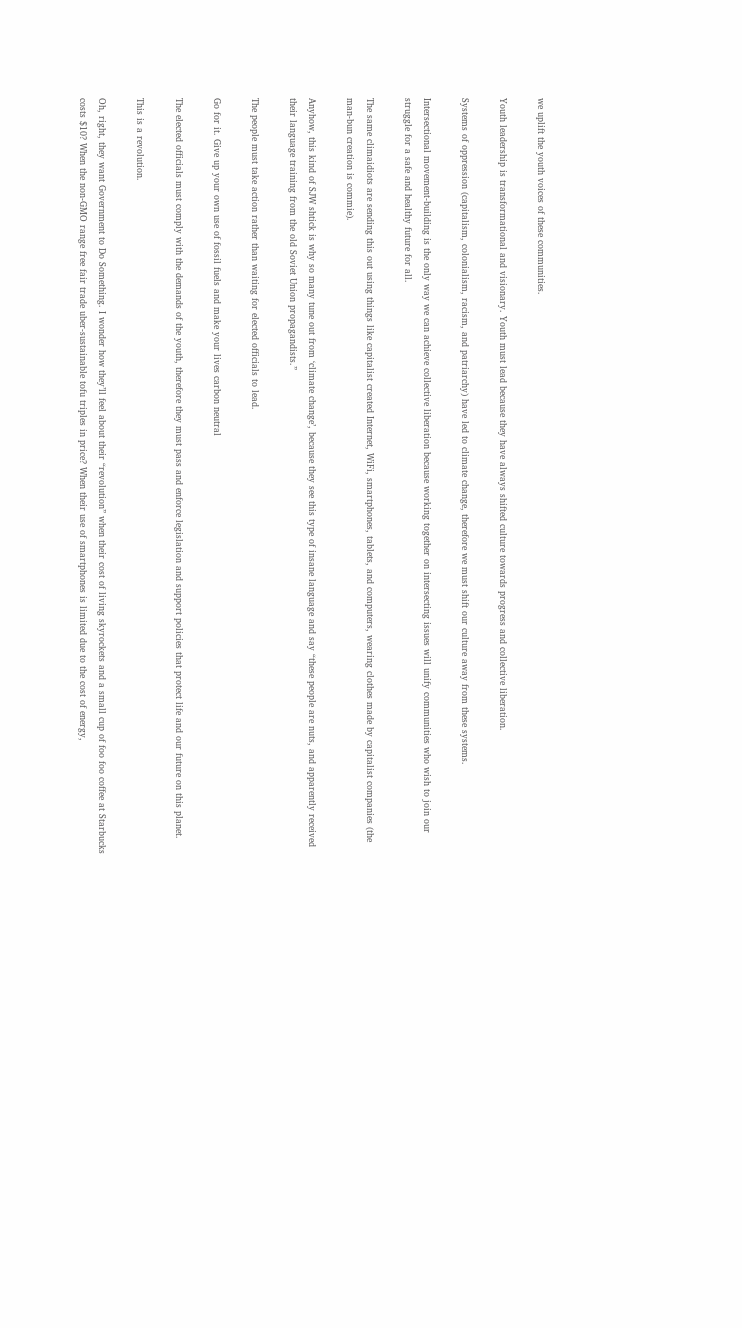we uplift the youth voices of these communities.

Youth leadership is transformational and visionary. Youth must lead because they have always shifted culture towards progress and collective liberation.

Systems of oppression (capitalism, colonialism, racism, and patriarchy) have led to climate change, therefore we must shift our culture away from these systems.

Intersectional movement-building is the only way we can achieve collective liberation because working together on intersecting issues will unify communities who wish to join our struggle for a safe and healthy future for all.

The same climaidiots are sending this out using things like capitalist created Internet, WiFi, smartphones, tablets, and computers, wearing clothes made by capitalist companies (the man-bun creation is commie).

Anyhow, this kind of SJW shtick is why so many tune out from ‘climate change’, because they see this type of insane language and say “these people are nuts, and apparently received their language training from the old Soviet Union propagandists.”

The people must take action rather than waiting for elected officials to lead.

Go for it. Give up your own use of fossil fuels and make your lives carbon neutral

The elected officials must comply with the demands of the youth, therefore they must pass and enforce legislation and support policies that protect life and our future on this planet.

This is a revolution.

Oh, right, they want Government to Do Something. I wonder how they’ll feel about their “revolution” when their cost of living skyrockets and a small cup of foo foo coffee at Starbucks costs $10? When the non-GMO range free fair trade uber-sustainable tofu triples in price? When their use of smartphones is limited due to the cost of energy,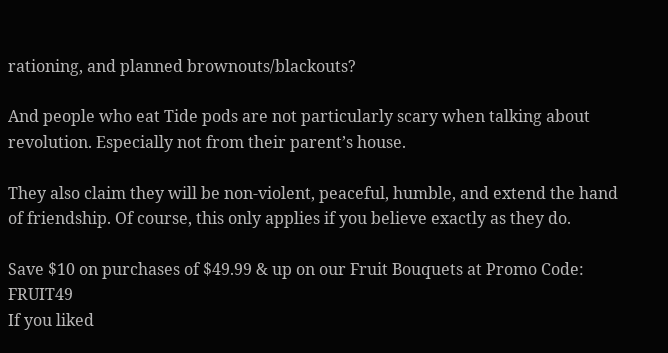rationing, and planned brownouts/blackouts?

And people who eat Tide pods are not particularly scary when talking about revolution. Especially not from their parent’s house.

They also claim they will be non-violent, peaceful, humble, and extend the hand of friendship. Of course, this only applies if you believe exactly as they do.

Save $10 on purchases of $49.99 & up on our Fruit Bouquets at Promo Code: FRUIT49
If you liked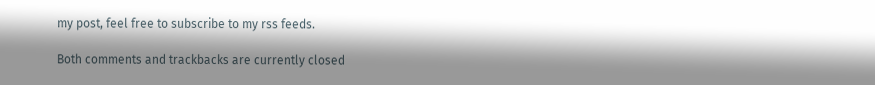my post, feel free to subscribe to my rss feeds.

Both comments and trackbacks are currently closed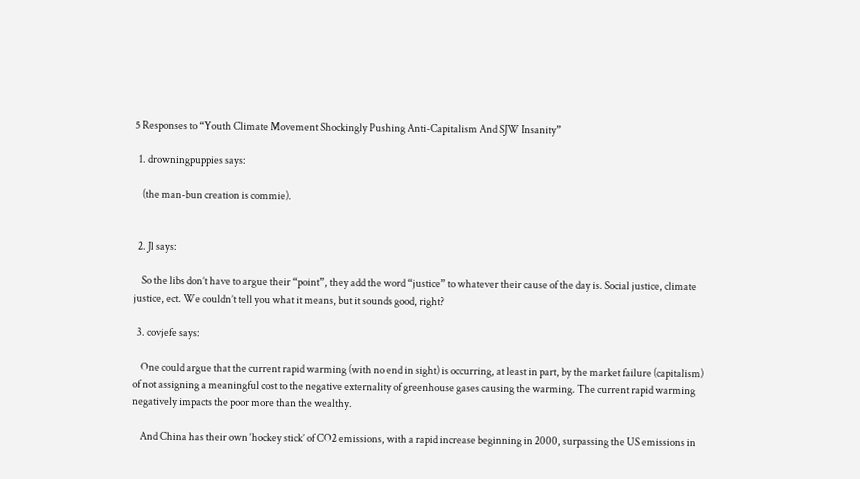5 Responses to “Youth Climate Movement Shockingly Pushing Anti-Capitalism And SJW Insanity”

  1. drowningpuppies says:

    (the man-bun creation is commie).


  2. Jl says:

    So the libs don’t have to argue their “point”, they add the word “justice” to whatever their cause of the day is. Social justice, climate justice, ect. We couldn’t tell you what it means, but it sounds good, right?

  3. covjefe says:

    One could argue that the current rapid warming (with no end in sight) is occurring, at least in part, by the market failure (capitalism) of not assigning a meaningful cost to the negative externality of greenhouse gases causing the warming. The current rapid warming negatively impacts the poor more than the wealthy.

    And China has their own ‘hockey stick’ of CO2 emissions, with a rapid increase beginning in 2000, surpassing the US emissions in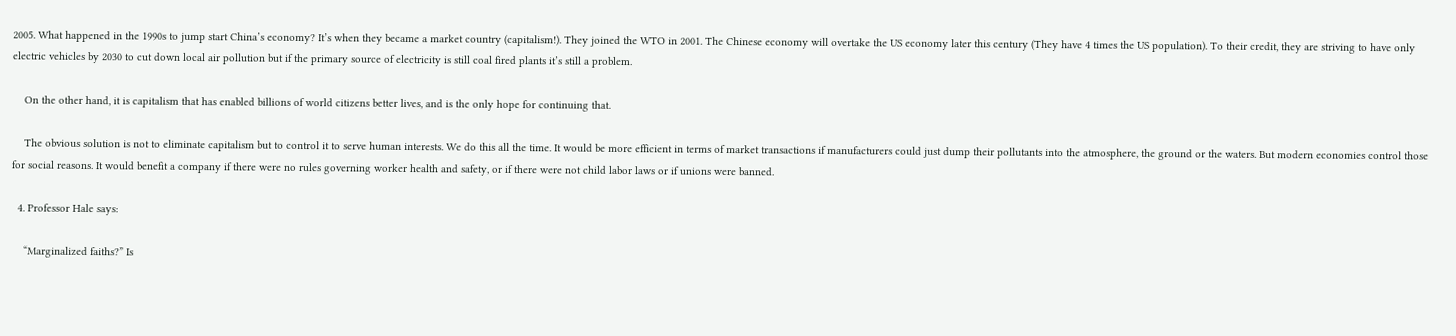2005. What happened in the 1990s to jump start China’s economy? It’s when they became a market country (capitalism!). They joined the WTO in 2001. The Chinese economy will overtake the US economy later this century (They have 4 times the US population). To their credit, they are striving to have only electric vehicles by 2030 to cut down local air pollution but if the primary source of electricity is still coal fired plants it’s still a problem.

    On the other hand, it is capitalism that has enabled billions of world citizens better lives, and is the only hope for continuing that.

    The obvious solution is not to eliminate capitalism but to control it to serve human interests. We do this all the time. It would be more efficient in terms of market transactions if manufacturers could just dump their pollutants into the atmosphere, the ground or the waters. But modern economies control those for social reasons. It would benefit a company if there were no rules governing worker health and safety, or if there were not child labor laws or if unions were banned.

  4. Professor Hale says:

    “Marginalized faiths?” Is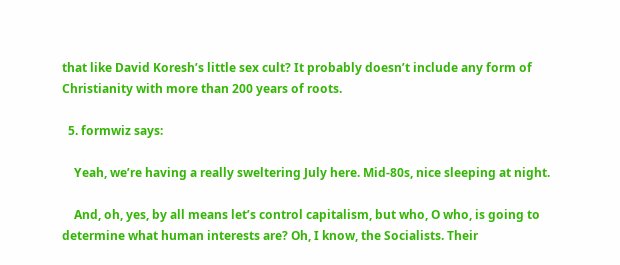that like David Koresh’s little sex cult? It probably doesn’t include any form of Christianity with more than 200 years of roots.

  5. formwiz says:

    Yeah, we’re having a really sweltering July here. Mid-80s, nice sleeping at night.

    And, oh, yes, by all means let’s control capitalism, but who, O who, is going to determine what human interests are? Oh, I know, the Socialists. Their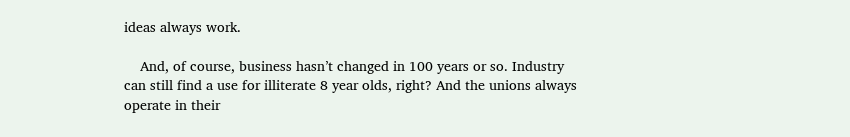ideas always work.

    And, of course, business hasn’t changed in 100 years or so. Industry can still find a use for illiterate 8 year olds, right? And the unions always operate in their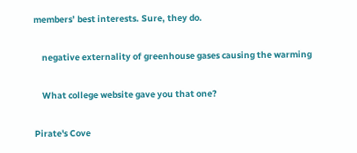members’ best interests. Sure, they do.

    negative externality of greenhouse gases causing the warming

    What college website gave you that one?

Pirate's Cove